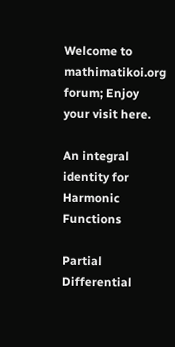Welcome to mathimatikoi.org forum; Enjoy your visit here.

An integral identity for Harmonic Functions

Partial Differential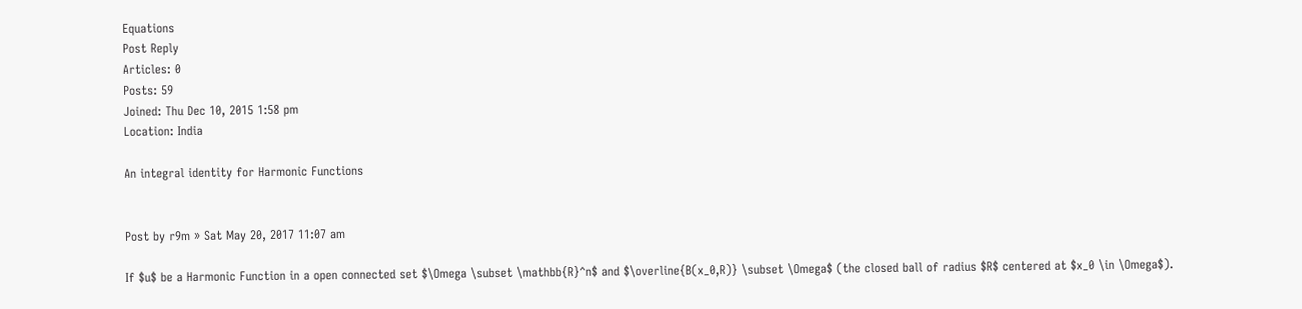Equations
Post Reply
Articles: 0
Posts: 59
Joined: Thu Dec 10, 2015 1:58 pm
Location: India

An integral identity for Harmonic Functions


Post by r9m » Sat May 20, 2017 11:07 am

If $u$ be a Harmonic Function in a open connected set $\Omega \subset \mathbb{R}^n$ and $\overline{B(x_0,R)} \subset \Omega$ (the closed ball of radius $R$ centered at $x_0 \in \Omega$).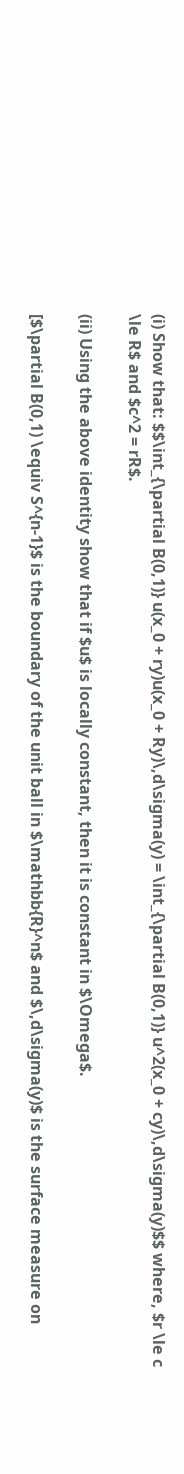(i) Show that: $$\int_{\partial B(0,1)} u(x_0 + ry)u(x_0 + Ry)\,d\sigma(y) = \int_{\partial B(0,1)} u^2(x_0 + cy)\,d\sigma(y)$$ where, $r \le c \le R$ and $c^2 = rR$.

(ii) Using the above identity show that if $u$ is locally constant, then it is constant in $\Omega$.

[$\partial B(0,1) \equiv S^{n-1}$ is the boundary of the unit ball in $\mathbb{R}^n$ and $\,d\sigma(y)$ is the surface measure on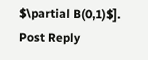$\partial B(0,1)$].
Post Reply